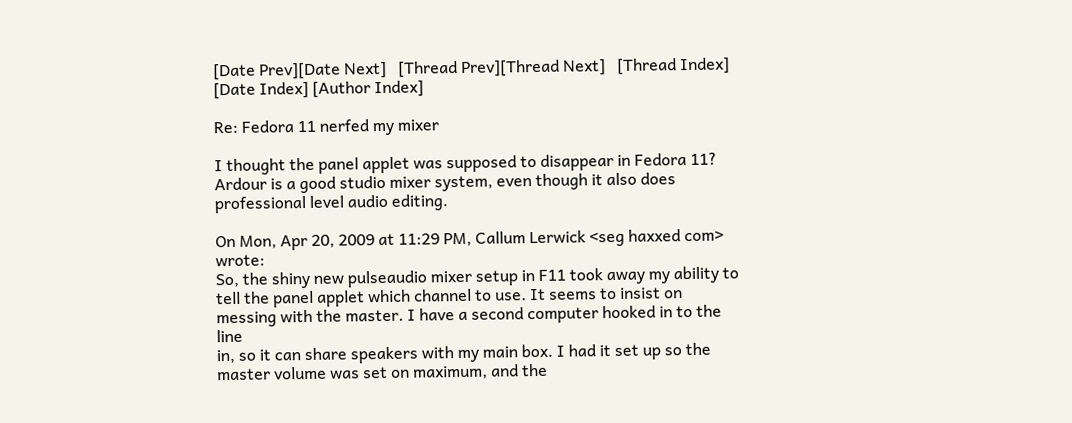[Date Prev][Date Next]   [Thread Prev][Thread Next]   [Thread Index] [Date Index] [Author Index]

Re: Fedora 11 nerfed my mixer

I thought the panel applet was supposed to disappear in Fedora 11? Ardour is a good studio mixer system, even though it also does professional level audio editing.

On Mon, Apr 20, 2009 at 11:29 PM, Callum Lerwick <seg haxxed com> wrote:
So, the shiny new pulseaudio mixer setup in F11 took away my ability to
tell the panel applet which channel to use. It seems to insist on
messing with the master. I have a second computer hooked in to the line
in, so it can share speakers with my main box. I had it set up so the
master volume was set on maximum, and the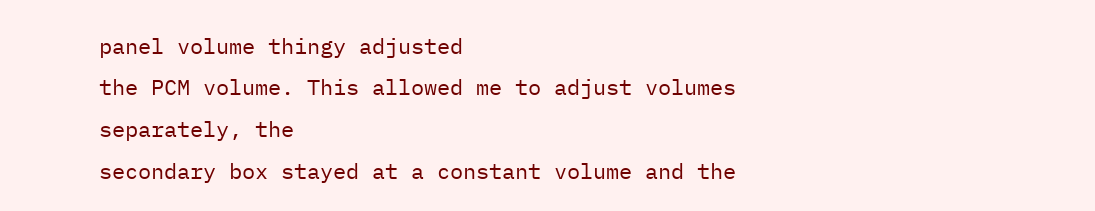panel volume thingy adjusted
the PCM volume. This allowed me to adjust volumes separately, the
secondary box stayed at a constant volume and the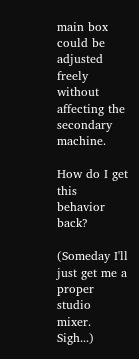main box could be
adjusted freely without affecting the secondary machine.

How do I get this behavior back?

(Someday I'll just get me a proper studio mixer. Sigh...)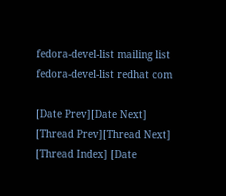fedora-devel-list mailing list
fedora-devel-list redhat com

[Date Prev][Date Next]   [Thread Prev][Thread Next]   [Thread Index] [Date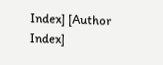Index] [Author Index]